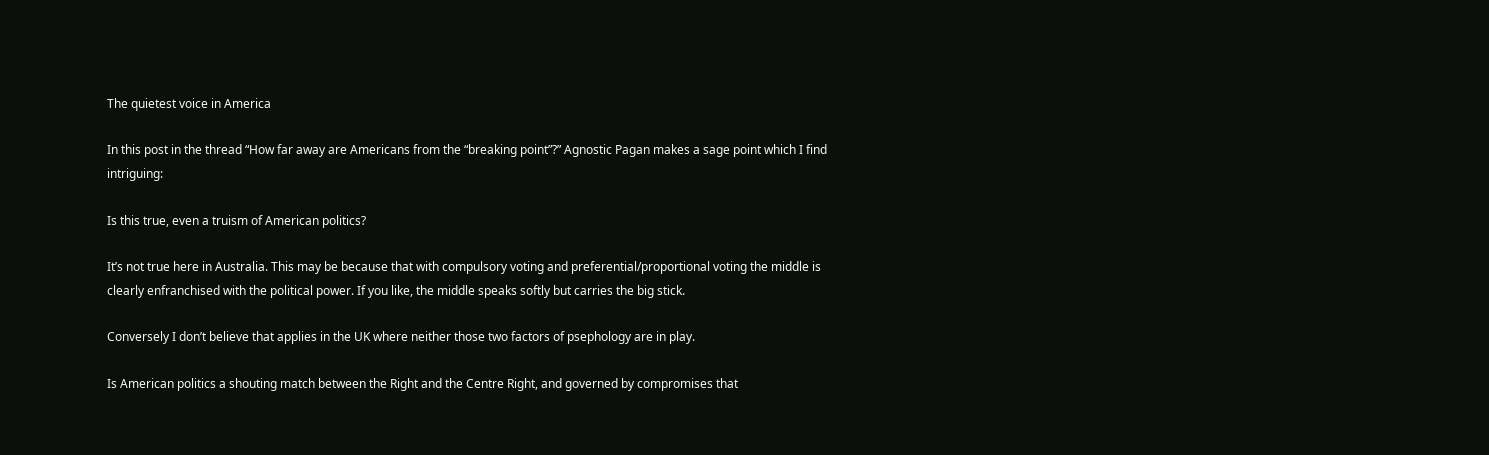The quietest voice in America

In this post in the thread “How far away are Americans from the “breaking point”?” Agnostic Pagan makes a sage point which I find intriguing:

Is this true, even a truism of American politics?

It’s not true here in Australia. This may be because that with compulsory voting and preferential/proportional voting the middle is clearly enfranchised with the political power. If you like, the middle speaks softly but carries the big stick.

Conversely I don’t believe that applies in the UK where neither those two factors of psephology are in play.

Is American politics a shouting match between the Right and the Centre Right, and governed by compromises that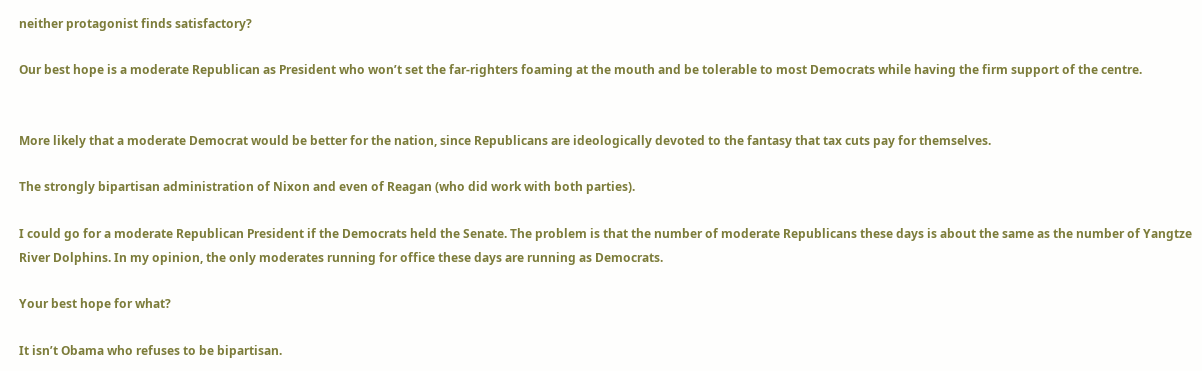neither protagonist finds satisfactory?

Our best hope is a moderate Republican as President who won’t set the far-righters foaming at the mouth and be tolerable to most Democrats while having the firm support of the centre.


More likely that a moderate Democrat would be better for the nation, since Republicans are ideologically devoted to the fantasy that tax cuts pay for themselves.

The strongly bipartisan administration of Nixon and even of Reagan (who did work with both parties).

I could go for a moderate Republican President if the Democrats held the Senate. The problem is that the number of moderate Republicans these days is about the same as the number of Yangtze River Dolphins. In my opinion, the only moderates running for office these days are running as Democrats.

Your best hope for what?

It isn’t Obama who refuses to be bipartisan.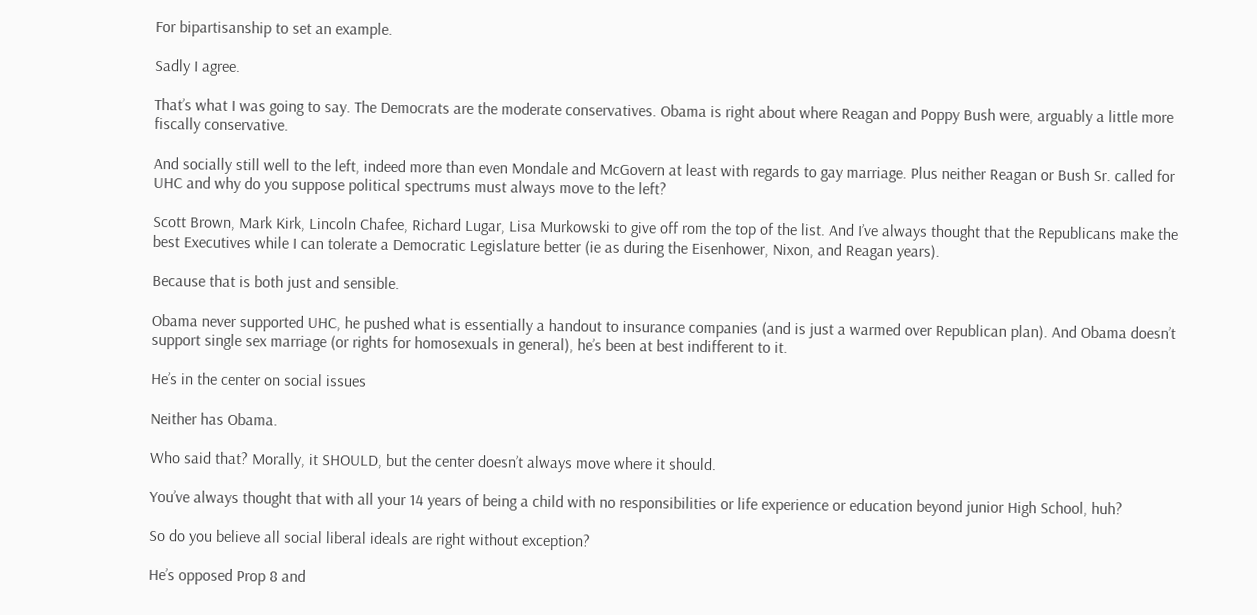For bipartisanship to set an example.

Sadly I agree.

That’s what I was going to say. The Democrats are the moderate conservatives. Obama is right about where Reagan and Poppy Bush were, arguably a little more fiscally conservative.

And socially still well to the left, indeed more than even Mondale and McGovern at least with regards to gay marriage. Plus neither Reagan or Bush Sr. called for UHC and why do you suppose political spectrums must always move to the left?

Scott Brown, Mark Kirk, Lincoln Chafee, Richard Lugar, Lisa Murkowski to give off rom the top of the list. And I’ve always thought that the Republicans make the best Executives while I can tolerate a Democratic Legislature better (ie as during the Eisenhower, Nixon, and Reagan years).

Because that is both just and sensible.

Obama never supported UHC, he pushed what is essentially a handout to insurance companies (and is just a warmed over Republican plan). And Obama doesn’t support single sex marriage (or rights for homosexuals in general), he’s been at best indifferent to it.

He’s in the center on social issues

Neither has Obama.

Who said that? Morally, it SHOULD, but the center doesn’t always move where it should.

You’ve always thought that with all your 14 years of being a child with no responsibilities or life experience or education beyond junior High School, huh?

So do you believe all social liberal ideals are right without exception?

He’s opposed Prop 8 and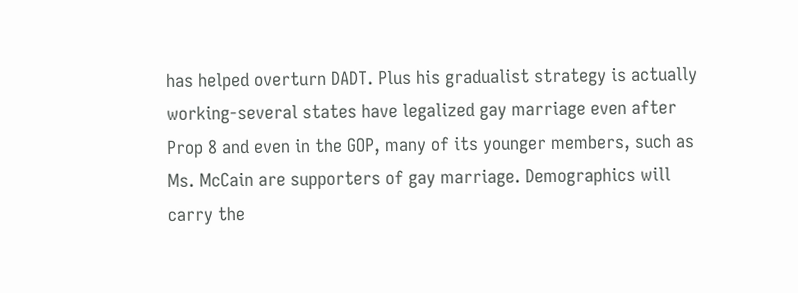has helped overturn DADT. Plus his gradualist strategy is actually working-several states have legalized gay marriage even after Prop 8 and even in the GOP, many of its younger members, such as Ms. McCain are supporters of gay marriage. Demographics will carry the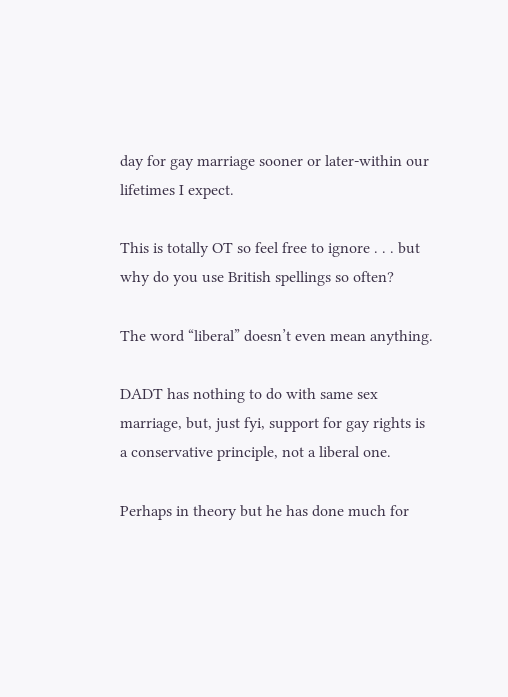day for gay marriage sooner or later-within our lifetimes I expect.

This is totally OT so feel free to ignore . . . but why do you use British spellings so often?

The word “liberal” doesn’t even mean anything.

DADT has nothing to do with same sex marriage, but, just fyi, support for gay rights is a conservative principle, not a liberal one.

Perhaps in theory but he has done much for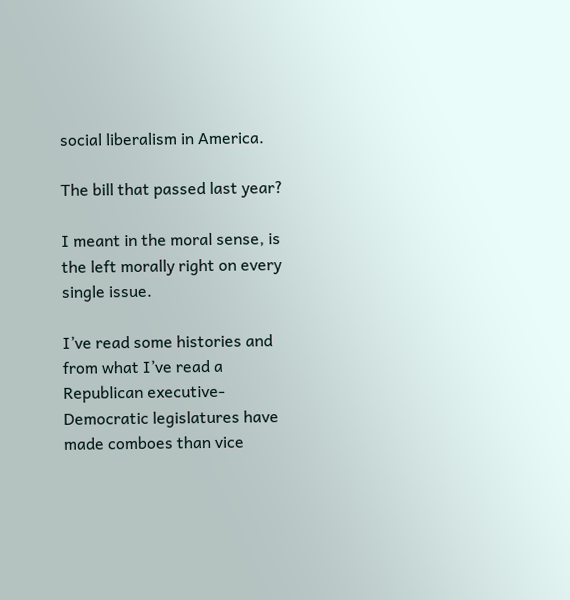social liberalism in America.

The bill that passed last year?

I meant in the moral sense, is the left morally right on every single issue.

I’ve read some histories and from what I’ve read a Republican executive-Democratic legislatures have made comboes than vice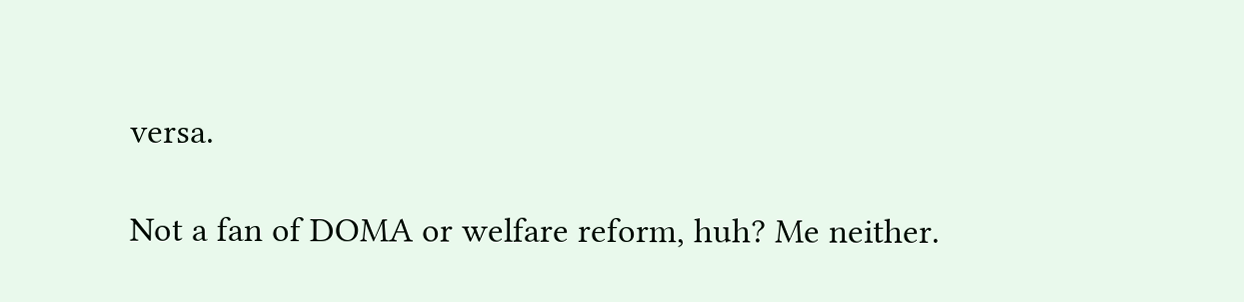versa.

Not a fan of DOMA or welfare reform, huh? Me neither.